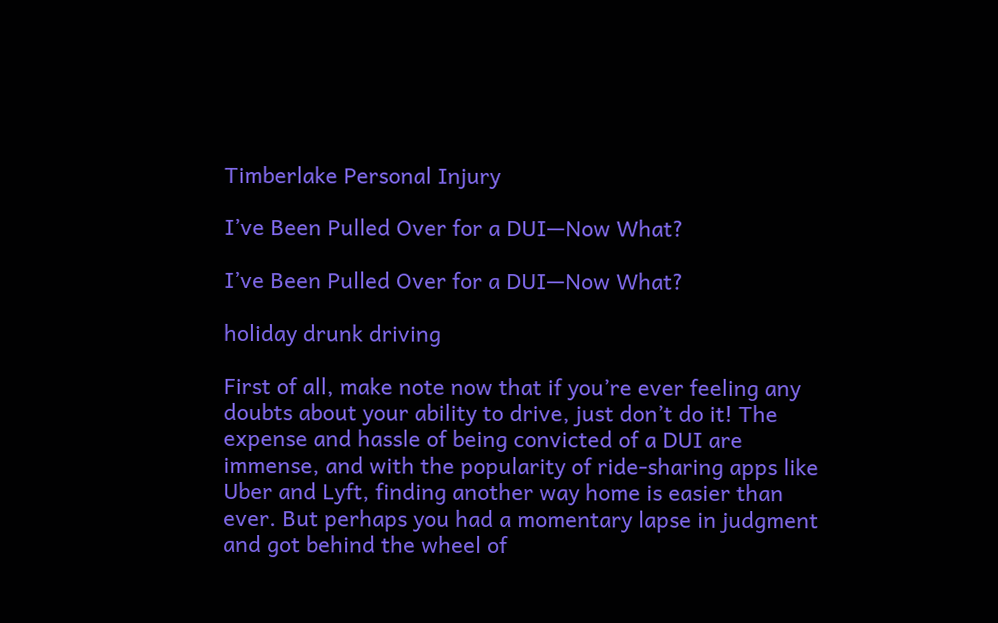Timberlake Personal Injury

I’ve Been Pulled Over for a DUI—Now What?

I’ve Been Pulled Over for a DUI—Now What?

holiday drunk driving

First of all, make note now that if you’re ever feeling any doubts about your ability to drive, just don’t do it! The expense and hassle of being convicted of a DUI are immense, and with the popularity of ride-sharing apps like Uber and Lyft, finding another way home is easier than ever. But perhaps you had a momentary lapse in judgment and got behind the wheel of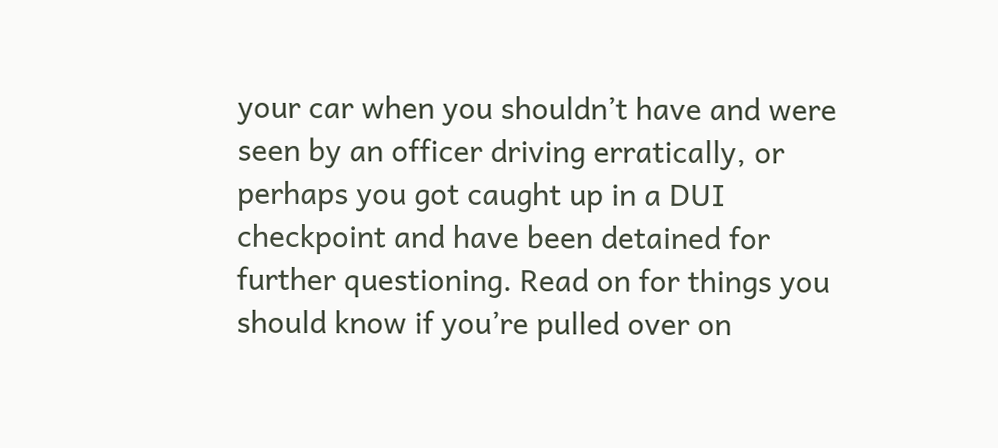your car when you shouldn’t have and were seen by an officer driving erratically, or perhaps you got caught up in a DUI checkpoint and have been detained for further questioning. Read on for things you should know if you’re pulled over on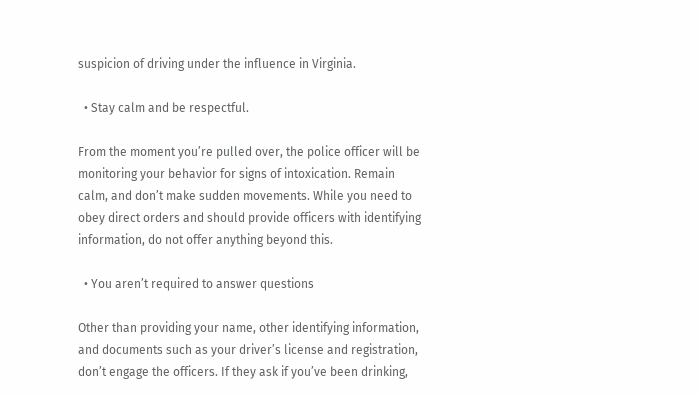suspicion of driving under the influence in Virginia.

  • Stay calm and be respectful.

From the moment you’re pulled over, the police officer will be monitoring your behavior for signs of intoxication. Remain calm, and don’t make sudden movements. While you need to obey direct orders and should provide officers with identifying information, do not offer anything beyond this.

  • You aren’t required to answer questions

Other than providing your name, other identifying information, and documents such as your driver’s license and registration, don’t engage the officers. If they ask if you’ve been drinking,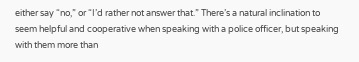either say “no,” or “I’d rather not answer that.” There’s a natural inclination to seem helpful and cooperative when speaking with a police officer, but speaking with them more than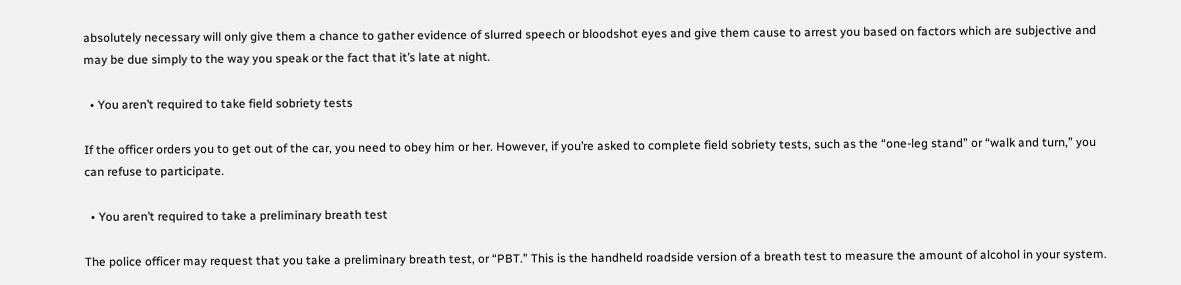absolutely necessary will only give them a chance to gather evidence of slurred speech or bloodshot eyes and give them cause to arrest you based on factors which are subjective and may be due simply to the way you speak or the fact that it’s late at night.

  • You aren’t required to take field sobriety tests

If the officer orders you to get out of the car, you need to obey him or her. However, if you’re asked to complete field sobriety tests, such as the “one-leg stand” or “walk and turn,” you can refuse to participate.

  • You aren’t required to take a preliminary breath test

The police officer may request that you take a preliminary breath test, or “PBT.” This is the handheld roadside version of a breath test to measure the amount of alcohol in your system.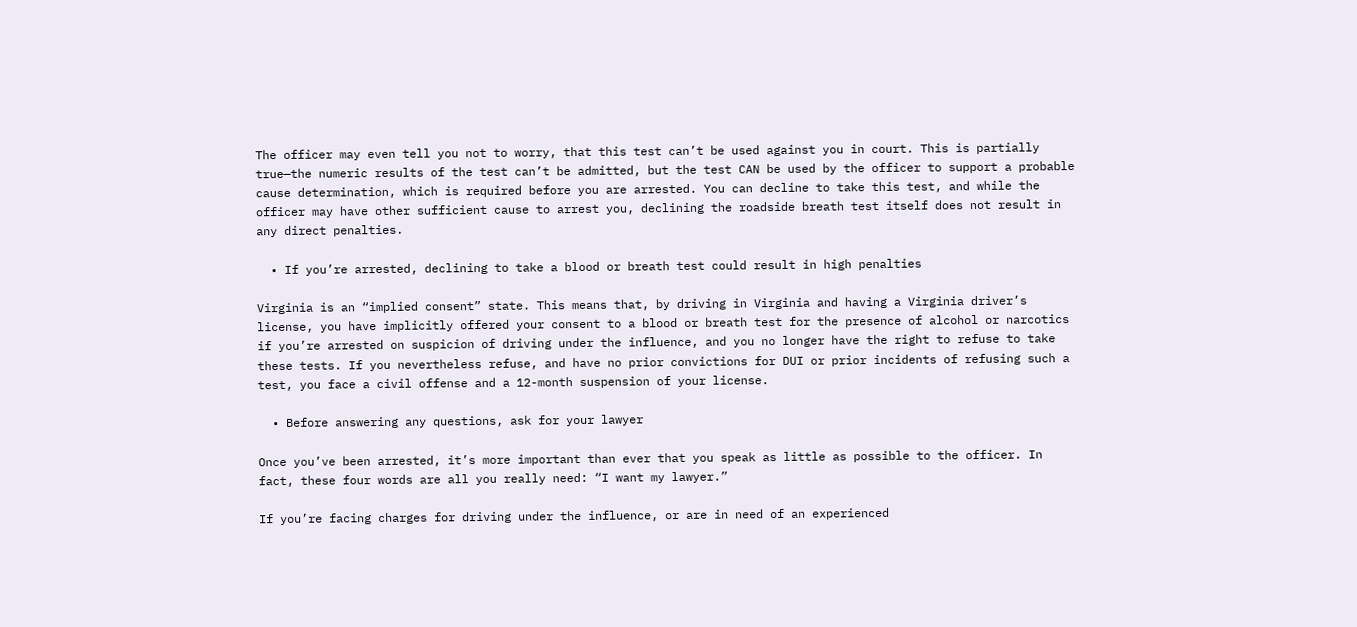The officer may even tell you not to worry, that this test can’t be used against you in court. This is partially true—the numeric results of the test can’t be admitted, but the test CAN be used by the officer to support a probable cause determination, which is required before you are arrested. You can decline to take this test, and while the officer may have other sufficient cause to arrest you, declining the roadside breath test itself does not result in any direct penalties.

  • If you’re arrested, declining to take a blood or breath test could result in high penalties

Virginia is an “implied consent” state. This means that, by driving in Virginia and having a Virginia driver’s license, you have implicitly offered your consent to a blood or breath test for the presence of alcohol or narcotics if you’re arrested on suspicion of driving under the influence, and you no longer have the right to refuse to take these tests. If you nevertheless refuse, and have no prior convictions for DUI or prior incidents of refusing such a test, you face a civil offense and a 12-month suspension of your license.

  • Before answering any questions, ask for your lawyer

Once you’ve been arrested, it’s more important than ever that you speak as little as possible to the officer. In fact, these four words are all you really need: “I want my lawyer.”

If you’re facing charges for driving under the influence, or are in need of an experienced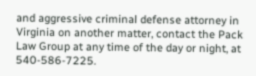and aggressive criminal defense attorney in Virginia on another matter, contact the Pack Law Group at any time of the day or night, at 540-586-7225.